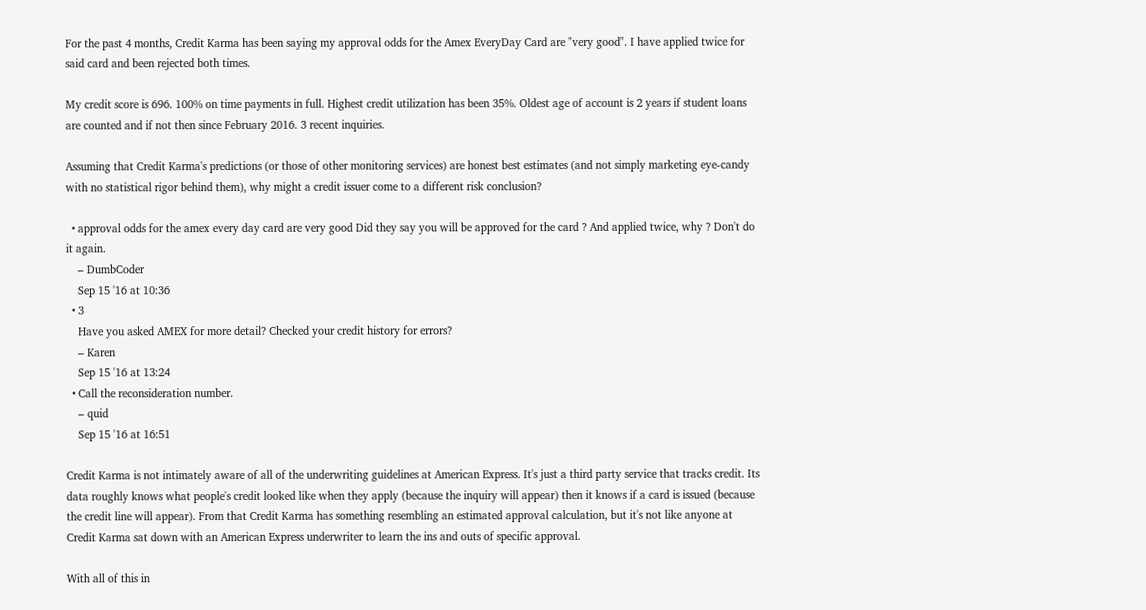For the past 4 months, Credit Karma has been saying my approval odds for the Amex EveryDay Card are "very good". I have applied twice for said card and been rejected both times.

My credit score is 696. 100% on time payments in full. Highest credit utilization has been 35%. Oldest age of account is 2 years if student loans are counted and if not then since February 2016. 3 recent inquiries.

Assuming that Credit Karma's predictions (or those of other monitoring services) are honest best estimates (and not simply marketing eye-candy with no statistical rigor behind them), why might a credit issuer come to a different risk conclusion?

  • approval odds for the amex every day card are very good Did they say you will be approved for the card ? And applied twice, why ? Don't do it again.
    – DumbCoder
    Sep 15 '16 at 10:36
  • 3
    Have you asked AMEX for more detail? Checked your credit history for errors?
    – Karen
    Sep 15 '16 at 13:24
  • Call the reconsideration number.
    – quid
    Sep 15 '16 at 16:51

Credit Karma is not intimately aware of all of the underwriting guidelines at American Express. It's just a third party service that tracks credit. Its data roughly knows what people's credit looked like when they apply (because the inquiry will appear) then it knows if a card is issued (because the credit line will appear). From that Credit Karma has something resembling an estimated approval calculation, but it's not like anyone at Credit Karma sat down with an American Express underwriter to learn the ins and outs of specific approval.

With all of this in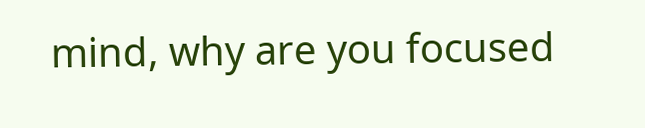mind, why are you focused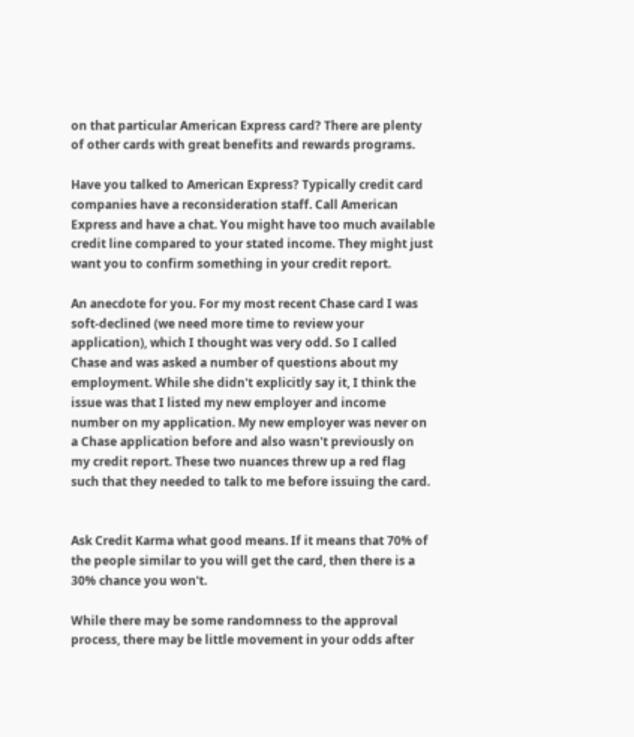on that particular American Express card? There are plenty of other cards with great benefits and rewards programs.

Have you talked to American Express? Typically credit card companies have a reconsideration staff. Call American Express and have a chat. You might have too much available credit line compared to your stated income. They might just want you to confirm something in your credit report.

An anecdote for you. For my most recent Chase card I was soft-declined (we need more time to review your application), which I thought was very odd. So I called Chase and was asked a number of questions about my employment. While she didn't explicitly say it, I think the issue was that I listed my new employer and income number on my application. My new employer was never on a Chase application before and also wasn't previously on my credit report. These two nuances threw up a red flag such that they needed to talk to me before issuing the card.


Ask Credit Karma what good means. If it means that 70% of the people similar to you will get the card, then there is a 30% chance you won't.

While there may be some randomness to the approval process, there may be little movement in your odds after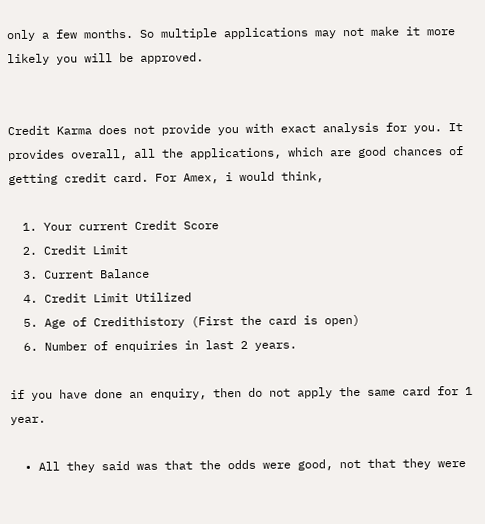only a few months. So multiple applications may not make it more likely you will be approved.


Credit Karma does not provide you with exact analysis for you. It provides overall, all the applications, which are good chances of getting credit card. For Amex, i would think,

  1. Your current Credit Score
  2. Credit Limit
  3. Current Balance
  4. Credit Limit Utilized
  5. Age of Credithistory (First the card is open)
  6. Number of enquiries in last 2 years.

if you have done an enquiry, then do not apply the same card for 1 year.

  • All they said was that the odds were good, not that they were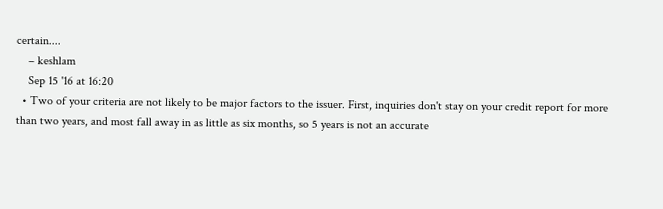certain....
    – keshlam
    Sep 15 '16 at 16:20
  • Two of your criteria are not likely to be major factors to the issuer. First, inquiries don't stay on your credit report for more than two years, and most fall away in as little as six months, so 5 years is not an accurate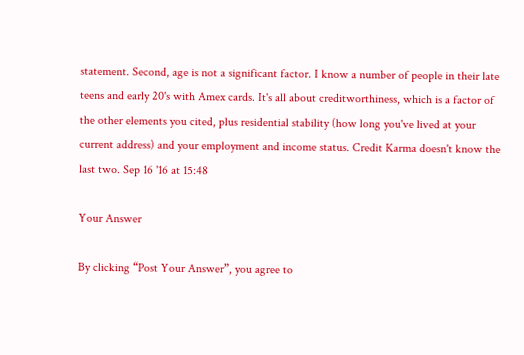statement. Second, age is not a significant factor. I know a number of people in their late teens and early 20's with Amex cards. It's all about creditworthiness, which is a factor of the other elements you cited, plus residential stability (how long you've lived at your current address) and your employment and income status. Credit Karma doesn't know the last two. Sep 16 '16 at 15:48

Your Answer

By clicking “Post Your Answer”, you agree to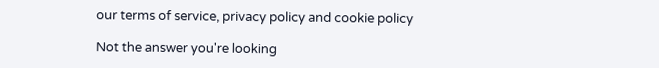our terms of service, privacy policy and cookie policy

Not the answer you're looking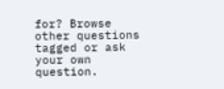for? Browse other questions tagged or ask your own question.